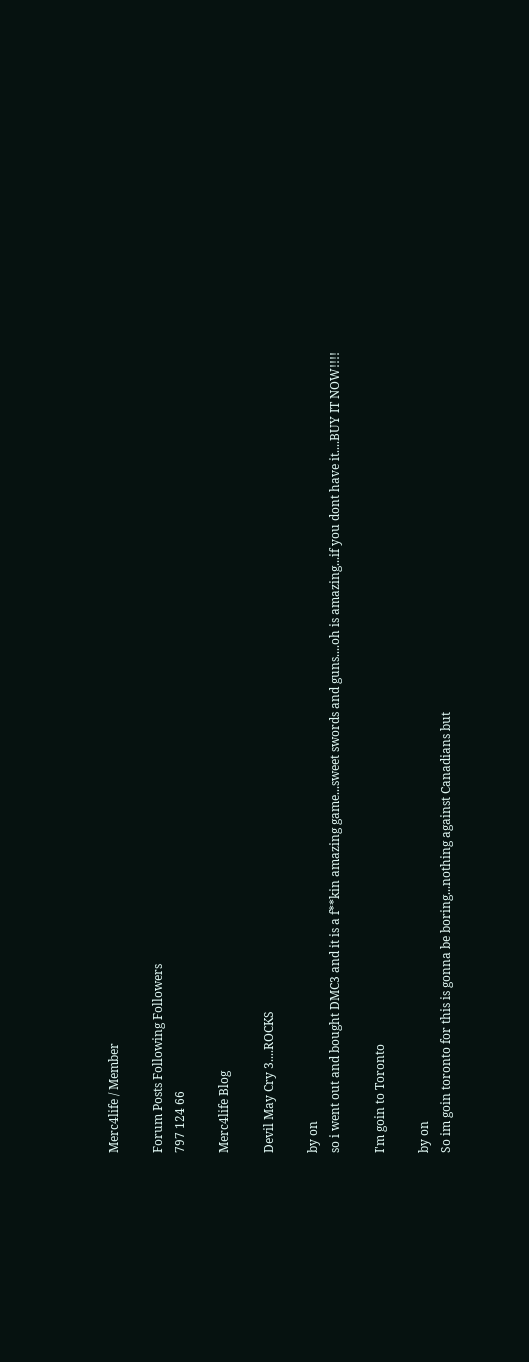Merc4life / Member

Forum Posts Following Followers
797 124 66

Merc4life Blog

Devil May Cry 3....ROCKS

by on
so i went out and bought DMC3 and it is a f**kin amazing game...sweet swords and guns....oh is amazing...if you dont have it....BUY IT NOW!!!!

I'm goin to Toronto

by on
So im goin toronto for this is gonna be boring...nothing against Canadians but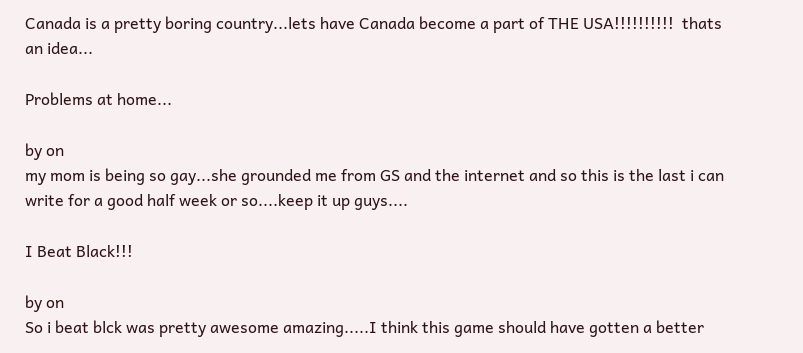Canada is a pretty boring country...lets have Canada become a part of THE USA!!!!!!!!!!  thats an idea...

Problems at home...

by on
my mom is being so gay...she grounded me from GS and the internet and so this is the last i can write for a good half week or so....keep it up guys....

I Beat Black!!!

by on
So i beat blck was pretty awesome amazing.....I think this game should have gotten a better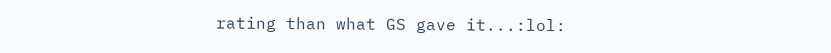rating than what GS gave it...:lol: